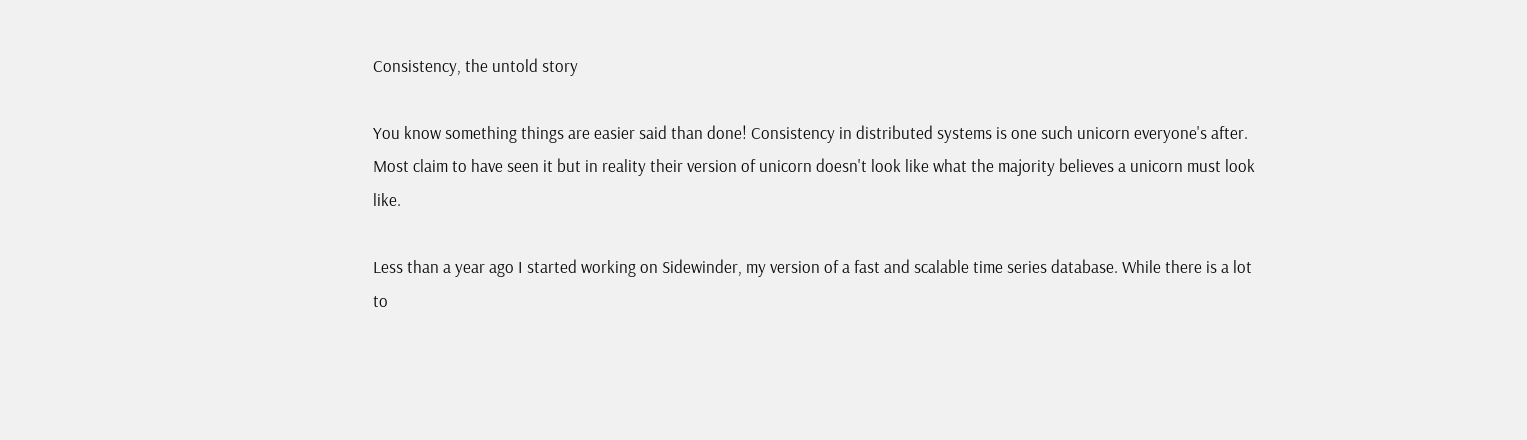Consistency, the untold story

You know something things are easier said than done! Consistency in distributed systems is one such unicorn everyone's after. Most claim to have seen it but in reality their version of unicorn doesn't look like what the majority believes a unicorn must look like.

Less than a year ago I started working on Sidewinder, my version of a fast and scalable time series database. While there is a lot to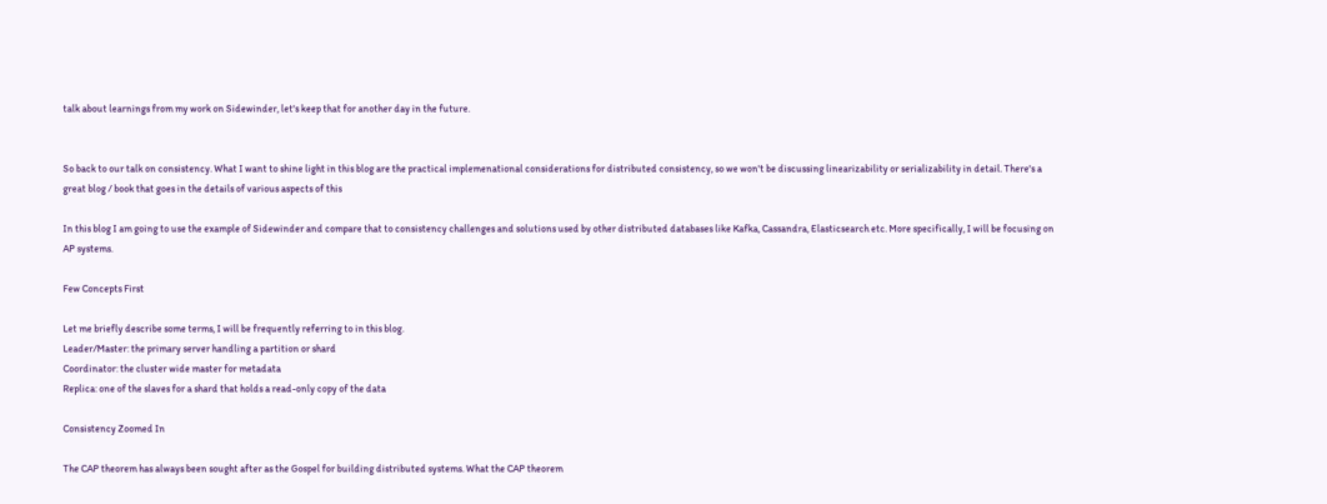talk about learnings from my work on Sidewinder, let's keep that for another day in the future.


So back to our talk on consistency. What I want to shine light in this blog are the practical implemenational considerations for distributed consistency, so we won't be discussing linearizability or serializability in detail. There's a great blog / book that goes in the details of various aspects of this

In this blog I am going to use the example of Sidewinder and compare that to consistency challenges and solutions used by other distributed databases like Kafka, Cassandra, Elasticsearch etc. More specifically, I will be focusing on AP systems.

Few Concepts First

Let me briefly describe some terms, I will be frequently referring to in this blog.
Leader/Master: the primary server handling a partition or shard
Coordinator: the cluster wide master for metadata
Replica: one of the slaves for a shard that holds a read-only copy of the data

Consistency Zoomed In

The CAP theorem has always been sought after as the Gospel for building distributed systems. What the CAP theorem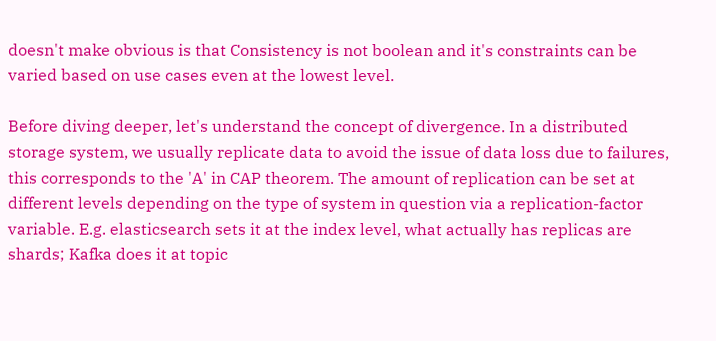doesn't make obvious is that Consistency is not boolean and it's constraints can be varied based on use cases even at the lowest level.

Before diving deeper, let's understand the concept of divergence. In a distributed storage system, we usually replicate data to avoid the issue of data loss due to failures, this corresponds to the 'A' in CAP theorem. The amount of replication can be set at different levels depending on the type of system in question via a replication-factor variable. E.g. elasticsearch sets it at the index level, what actually has replicas are shards; Kafka does it at topic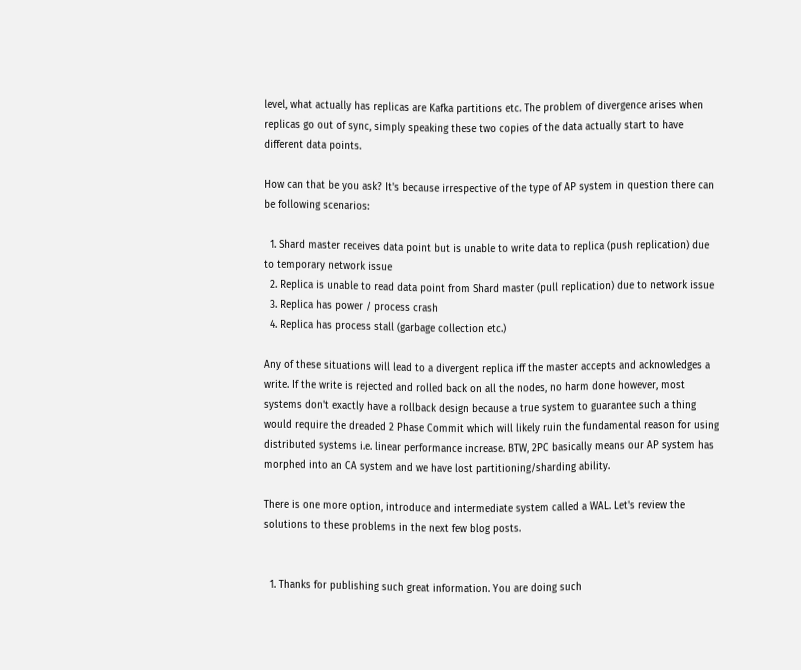level, what actually has replicas are Kafka partitions etc. The problem of divergence arises when replicas go out of sync, simply speaking these two copies of the data actually start to have different data points.

How can that be you ask? It's because irrespective of the type of AP system in question there can be following scenarios:

  1. Shard master receives data point but is unable to write data to replica (push replication) due to temporary network issue
  2. Replica is unable to read data point from Shard master (pull replication) due to network issue
  3. Replica has power / process crash
  4. Replica has process stall (garbage collection etc.)

Any of these situations will lead to a divergent replica iff the master accepts and acknowledges a write. If the write is rejected and rolled back on all the nodes, no harm done however, most systems don't exactly have a rollback design because a true system to guarantee such a thing would require the dreaded 2 Phase Commit which will likely ruin the fundamental reason for using distributed systems i.e. linear performance increase. BTW, 2PC basically means our AP system has morphed into an CA system and we have lost partitioning/sharding ability.

There is one more option, introduce and intermediate system called a WAL. Let's review the solutions to these problems in the next few blog posts.


  1. Thanks for publishing such great information. You are doing such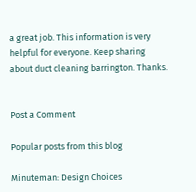a great job. This information is very helpful for everyone. Keep sharing about duct cleaning barrington. Thanks.


Post a Comment

Popular posts from this blog

Minuteman: Design Choices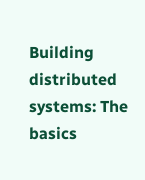Building distributed systems: The basics